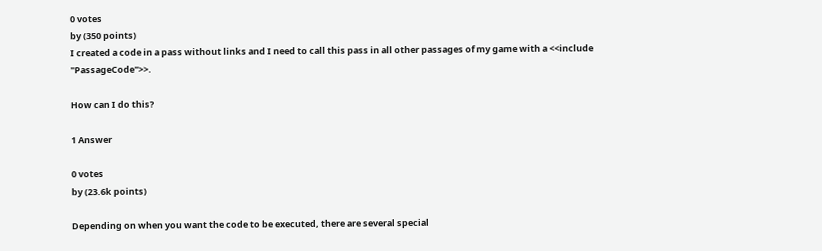0 votes
by (350 points)
I created a code in a pass without links and I need to call this pass in all other passages of my game with a <<include "PassageCode">>.

How can I do this?

1 Answer

0 votes
by (23.6k points)

Depending on when you want the code to be executed, there are several special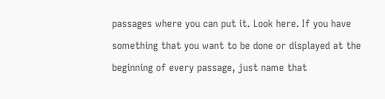passages where you can put it. Look here. If you have something that you want to be done or displayed at the beginning of every passage, just name that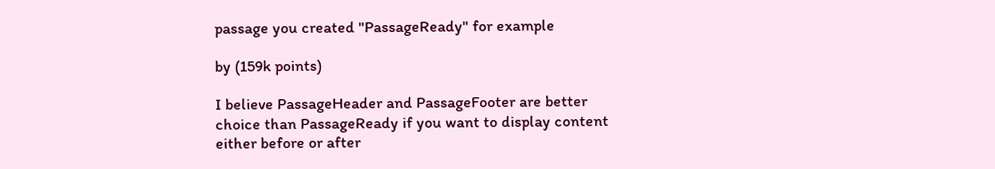passage you created "PassageReady" for example

by (159k points)

I believe PassageHeader and PassageFooter are better choice than PassageReady if you want to display content either before or after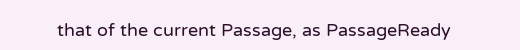that of the current Passage, as PassageReady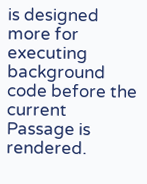is designed more for executing background code before the current Passage is rendered.